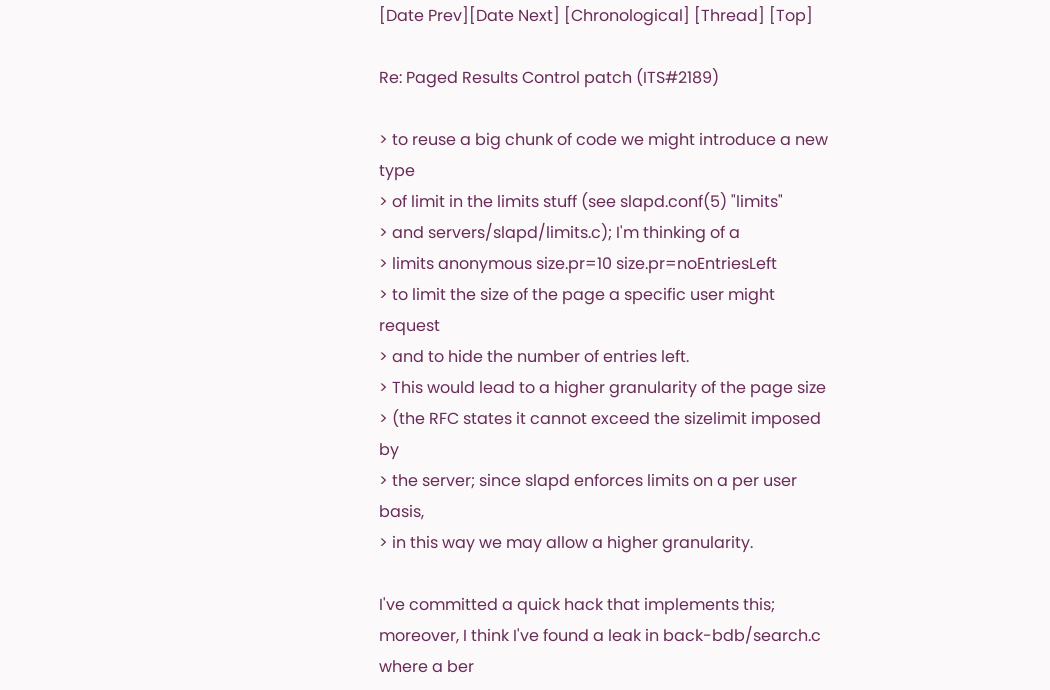[Date Prev][Date Next] [Chronological] [Thread] [Top]

Re: Paged Results Control patch (ITS#2189)

> to reuse a big chunk of code we might introduce a new type
> of limit in the limits stuff (see slapd.conf(5) "limits"
> and servers/slapd/limits.c); I'm thinking of a
> limits anonymous size.pr=10 size.pr=noEntriesLeft
> to limit the size of the page a specific user might request
> and to hide the number of entries left.
> This would lead to a higher granularity of the page size
> (the RFC states it cannot exceed the sizelimit imposed by
> the server; since slapd enforces limits on a per user basis,
> in this way we may allow a higher granularity.

I've committed a quick hack that implements this;
moreover, I think I've found a leak in back-bdb/search.c
where a ber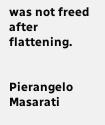was not freed after flattening.


Pierangelo Masarati